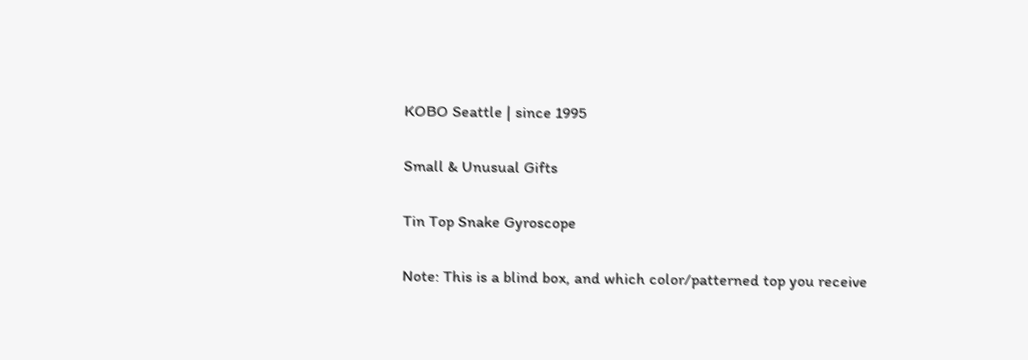KOBO Seattle | since 1995

Small & Unusual Gifts

Tin Top Snake Gyroscope

Note: This is a blind box, and which color/patterned top you receive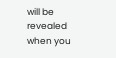will be revealed when you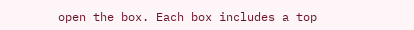open the box. Each box includes a top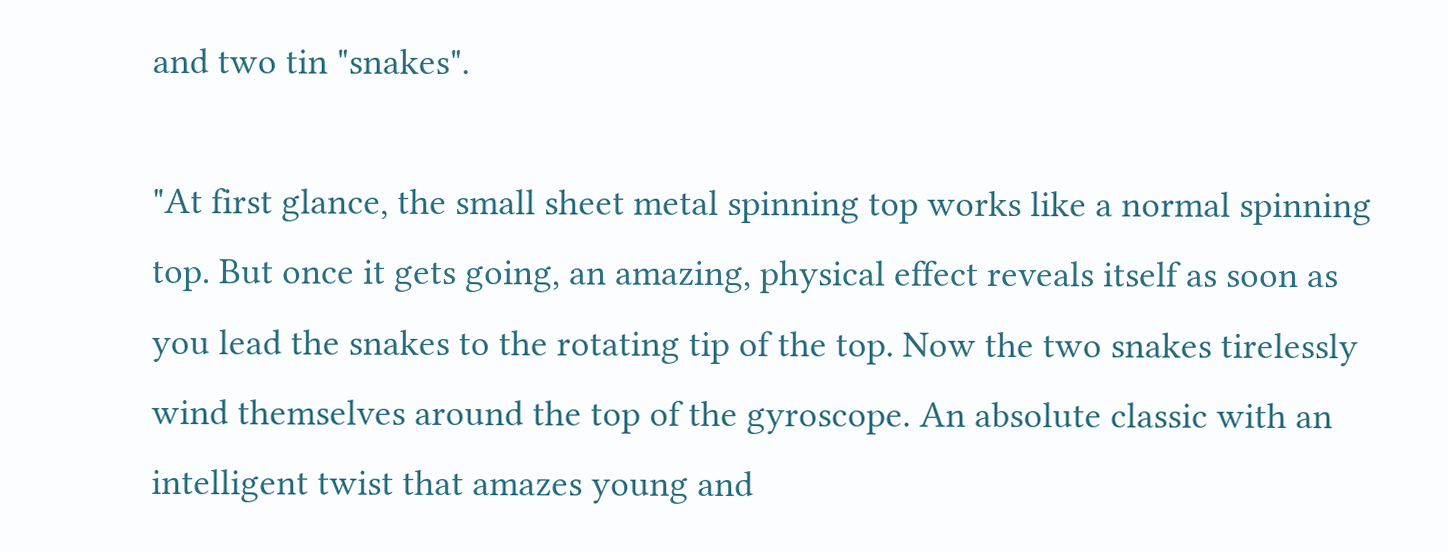and two tin "snakes".

"At first glance, the small sheet metal spinning top works like a normal spinning top. But once it gets going, an amazing, physical effect reveals itself as soon as you lead the snakes to the rotating tip of the top. Now the two snakes tirelessly wind themselves around the top of the gyroscope. An absolute classic with an intelligent twist that amazes young and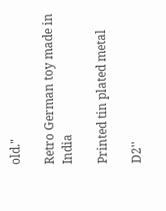old."

Retro German toy made in India

Printed tin plated metal

D2''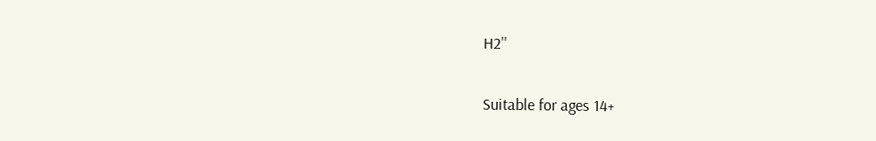H2''

Suitable for ages 14+